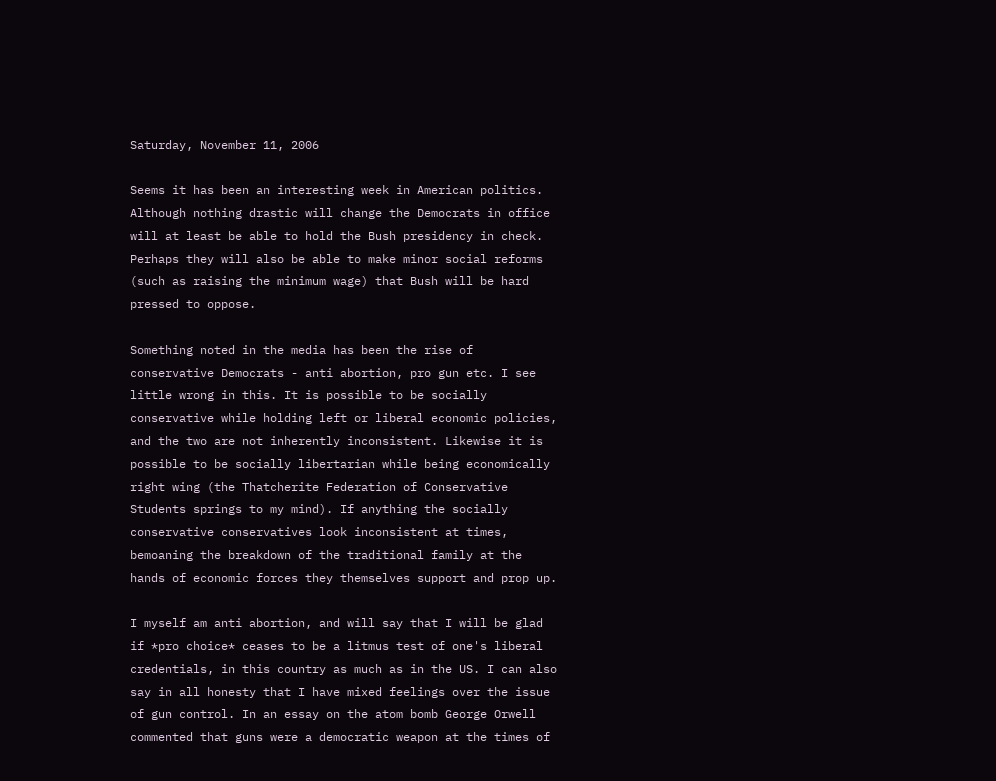Saturday, November 11, 2006

Seems it has been an interesting week in American politics. Although nothing drastic will change the Democrats in office will at least be able to hold the Bush presidency in check. Perhaps they will also be able to make minor social reforms (such as raising the minimum wage) that Bush will be hard pressed to oppose.

Something noted in the media has been the rise of conservative Democrats - anti abortion, pro gun etc. I see little wrong in this. It is possible to be socially conservative while holding left or liberal economic policies, and the two are not inherently inconsistent. Likewise it is possible to be socially libertarian while being economically right wing (the Thatcherite Federation of Conservative Students springs to my mind). If anything the socially conservative conservatives look inconsistent at times, bemoaning the breakdown of the traditional family at the hands of economic forces they themselves support and prop up.

I myself am anti abortion, and will say that I will be glad if *pro choice* ceases to be a litmus test of one's liberal credentials, in this country as much as in the US. I can also say in all honesty that I have mixed feelings over the issue of gun control. In an essay on the atom bomb George Orwell commented that guns were a democratic weapon at the times of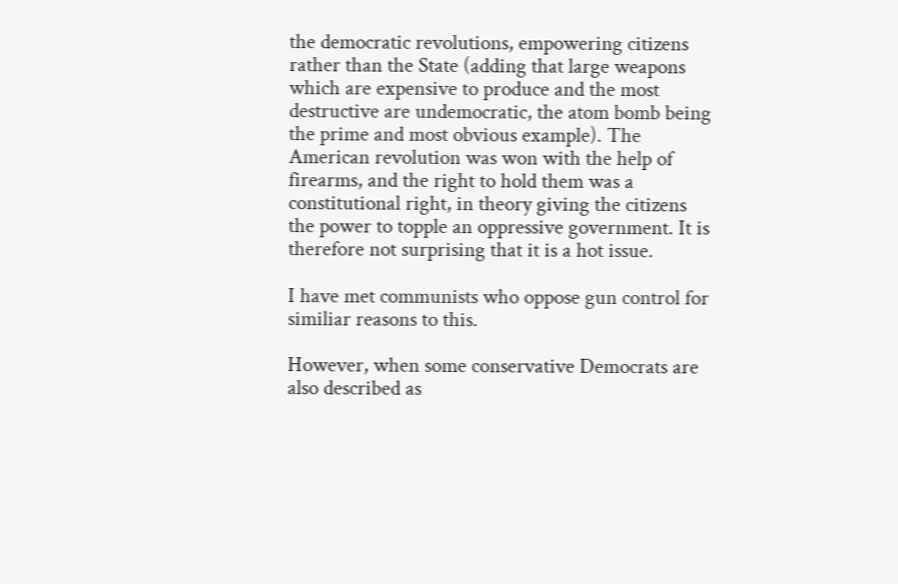the democratic revolutions, empowering citizens rather than the State (adding that large weapons which are expensive to produce and the most destructive are undemocratic, the atom bomb being the prime and most obvious example). The American revolution was won with the help of firearms, and the right to hold them was a constitutional right, in theory giving the citizens the power to topple an oppressive government. It is therefore not surprising that it is a hot issue.

I have met communists who oppose gun control for similiar reasons to this.

However, when some conservative Democrats are also described as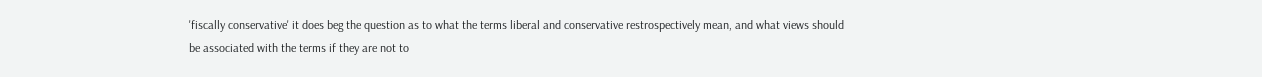'fiscally conservative' it does beg the question as to what the terms liberal and conservative restrospectively mean, and what views should be associated with the terms if they are not to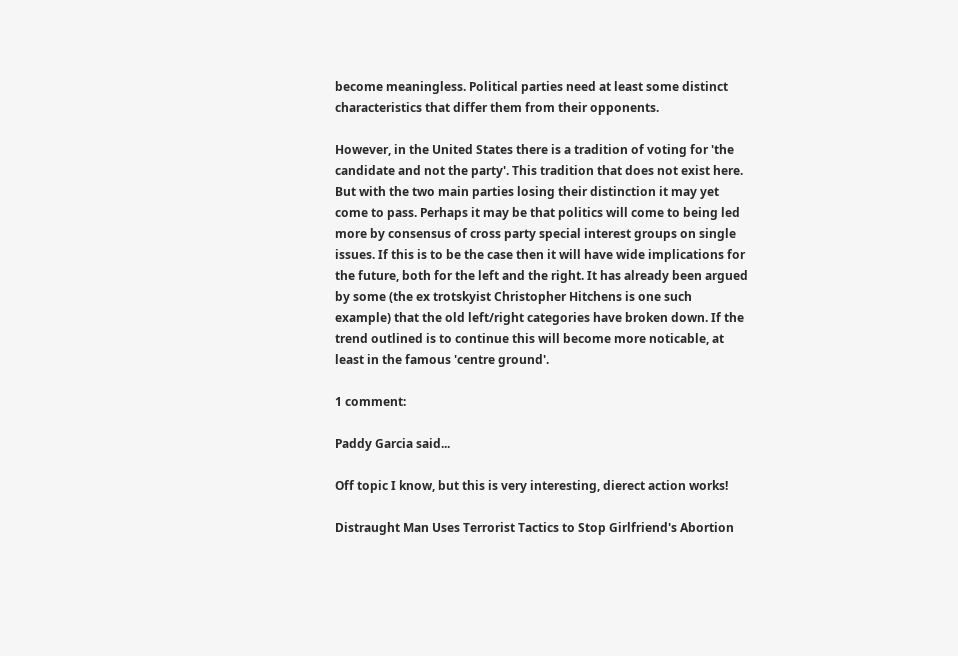become meaningless. Political parties need at least some distinct characteristics that differ them from their opponents.

However, in the United States there is a tradition of voting for 'the candidate and not the party'. This tradition that does not exist here. But with the two main parties losing their distinction it may yet come to pass. Perhaps it may be that politics will come to being led more by consensus of cross party special interest groups on single issues. If this is to be the case then it will have wide implications for the future, both for the left and the right. It has already been argued by some (the ex trotskyist Christopher Hitchens is one such example) that the old left/right categories have broken down. If the trend outlined is to continue this will become more noticable, at least in the famous 'centre ground'.

1 comment:

Paddy Garcia said...

Off topic I know, but this is very interesting, dierect action works!

Distraught Man Uses Terrorist Tactics to Stop Girlfriend's Abortion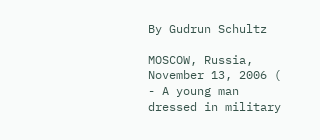By Gudrun Schultz

MOSCOW, Russia, November 13, 2006 ( - A young man dressed in military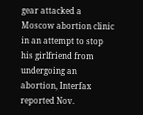gear attacked a Moscow abortion clinic in an attempt to stop his girlfriend from undergoing an abortion, Interfax reported Nov.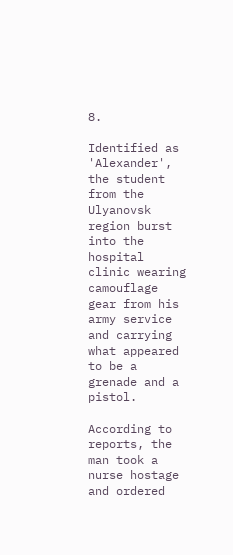8.

Identified as 'Alexander', the student from the Ulyanovsk region burst into the hospital clinic wearing camouflage gear from his army service and carrying what appeared to be a grenade and a pistol.

According to reports, the man took a nurse hostage and ordered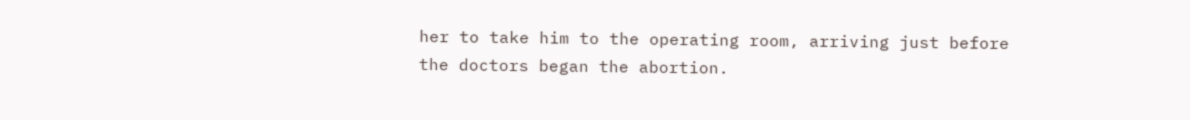her to take him to the operating room, arriving just before the doctors began the abortion.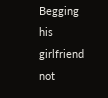Begging his girlfriend not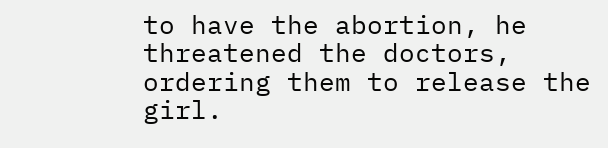to have the abortion, he threatened the doctors, ordering them to release the girl.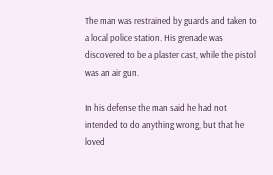The man was restrained by guards and taken to a local police station. His grenade was discovered to be a plaster cast, while the pistol was an air gun.

In his defense the man said he had not intended to do anything wrong, but that he loved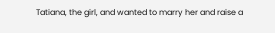Tatiana, the girl, and wanted to marry her and raise a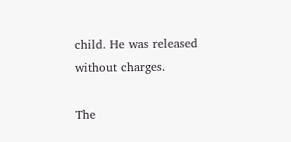child. He was released without charges.

The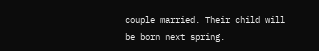couple married. Their child will be born next spring.